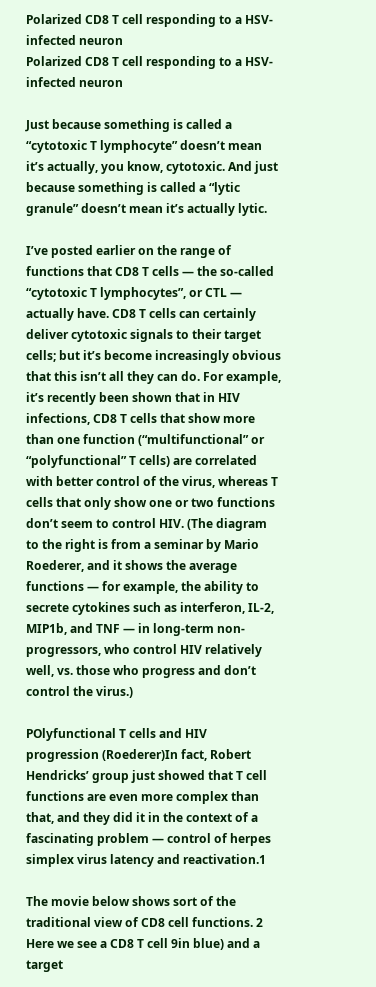Polarized CD8 T cell responding to a HSV-infected neuron
Polarized CD8 T cell responding to a HSV-infected neuron

Just because something is called a “cytotoxic T lymphocyte” doesn’t mean it’s actually, you know, cytotoxic. And just because something is called a “lytic granule” doesn’t mean it’s actually lytic.

I’ve posted earlier on the range of functions that CD8 T cells — the so-called “cytotoxic T lymphocytes”, or CTL — actually have. CD8 T cells can certainly deliver cytotoxic signals to their target cells; but it’s become increasingly obvious that this isn’t all they can do. For example, it’s recently been shown that in HIV infections, CD8 T cells that show more than one function (“multifunctional” or “polyfunctional” T cells) are correlated with better control of the virus, whereas T cells that only show one or two functions don’t seem to control HIV. (The diagram to the right is from a seminar by Mario Roederer, and it shows the average functions — for example, the ability to secrete cytokines such as interferon, IL-2, MIP1b, and TNF — in long-term non-progressors, who control HIV relatively well, vs. those who progress and don’t control the virus.)

POlyfunctional T cells and HIV progression (Roederer)In fact, Robert Hendricks’ group just showed that T cell functions are even more complex than that, and they did it in the context of a fascinating problem — control of herpes simplex virus latency and reactivation.1

The movie below shows sort of the traditional view of CD8 cell functions. 2 Here we see a CD8 T cell 9in blue) and a target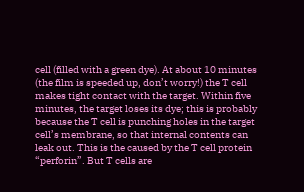cell (filled with a green dye). At about 10 minutes (the film is speeded up, don’t worry!) the T cell makes tight contact with the target. Within five minutes, the target loses its dye; this is probably because the T cell is punching holes in the target cell’s membrane, so that internal contents can leak out. This is the caused by the T cell protein “perforin”. But T cells are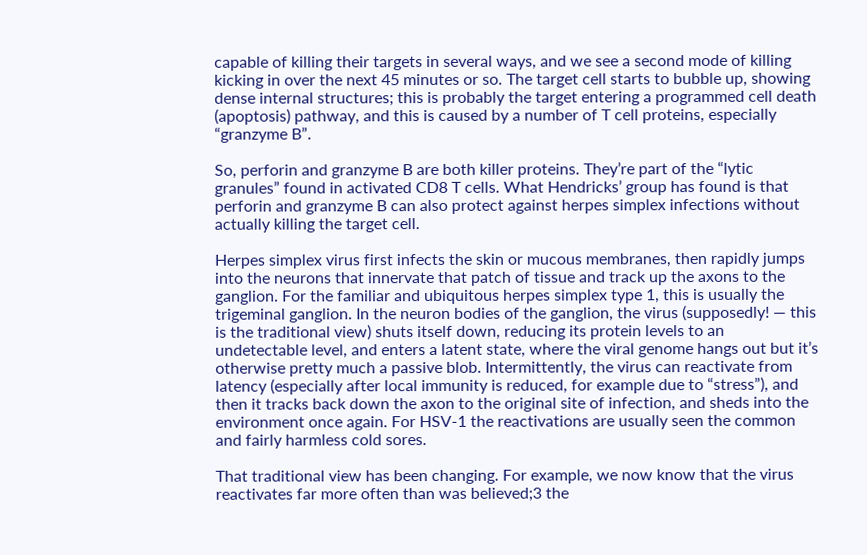capable of killing their targets in several ways, and we see a second mode of killing kicking in over the next 45 minutes or so. The target cell starts to bubble up, showing dense internal structures; this is probably the target entering a programmed cell death (apoptosis) pathway, and this is caused by a number of T cell proteins, especially “granzyme B”.

So, perforin and granzyme B are both killer proteins. They’re part of the “lytic granules” found in activated CD8 T cells. What Hendricks’ group has found is that perforin and granzyme B can also protect against herpes simplex infections without actually killing the target cell.

Herpes simplex virus first infects the skin or mucous membranes, then rapidly jumps into the neurons that innervate that patch of tissue and track up the axons to the ganglion. For the familiar and ubiquitous herpes simplex type 1, this is usually the trigeminal ganglion. In the neuron bodies of the ganglion, the virus (supposedly! — this is the traditional view) shuts itself down, reducing its protein levels to an undetectable level, and enters a latent state, where the viral genome hangs out but it’s otherwise pretty much a passive blob. Intermittently, the virus can reactivate from latency (especially after local immunity is reduced, for example due to “stress”), and then it tracks back down the axon to the original site of infection, and sheds into the environment once again. For HSV-1 the reactivations are usually seen the common and fairly harmless cold sores.

That traditional view has been changing. For example, we now know that the virus reactivates far more often than was believed;3 the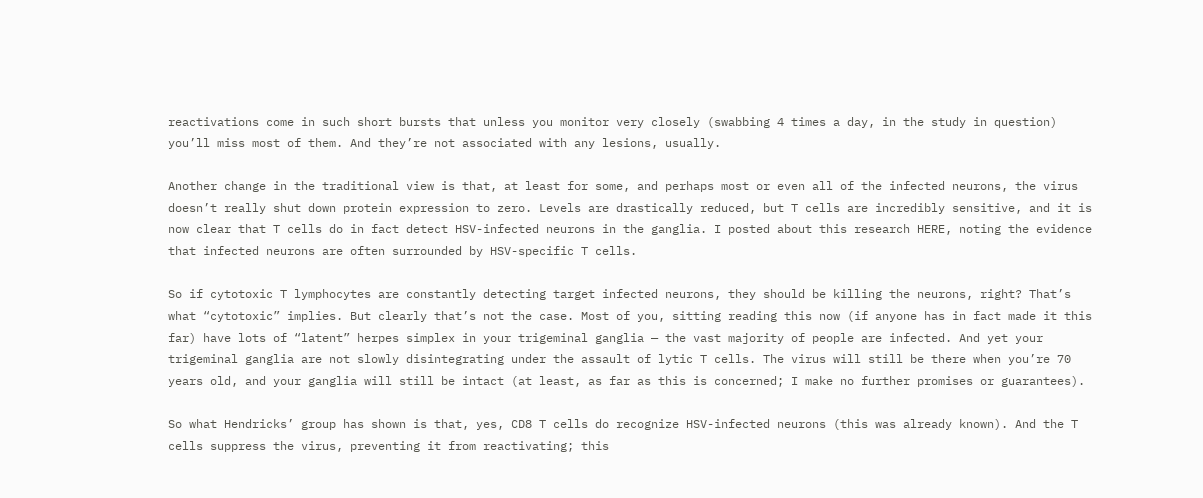reactivations come in such short bursts that unless you monitor very closely (swabbing 4 times a day, in the study in question) you’ll miss most of them. And they’re not associated with any lesions, usually.

Another change in the traditional view is that, at least for some, and perhaps most or even all of the infected neurons, the virus doesn’t really shut down protein expression to zero. Levels are drastically reduced, but T cells are incredibly sensitive, and it is now clear that T cells do in fact detect HSV-infected neurons in the ganglia. I posted about this research HERE, noting the evidence that infected neurons are often surrounded by HSV-specific T cells.

So if cytotoxic T lymphocytes are constantly detecting target infected neurons, they should be killing the neurons, right? That’s what “cytotoxic” implies. But clearly that’s not the case. Most of you, sitting reading this now (if anyone has in fact made it this far) have lots of “latent” herpes simplex in your trigeminal ganglia — the vast majority of people are infected. And yet your trigeminal ganglia are not slowly disintegrating under the assault of lytic T cells. The virus will still be there when you’re 70 years old, and your ganglia will still be intact (at least, as far as this is concerned; I make no further promises or guarantees).

So what Hendricks’ group has shown is that, yes, CD8 T cells do recognize HSV-infected neurons (this was already known). And the T cells suppress the virus, preventing it from reactivating; this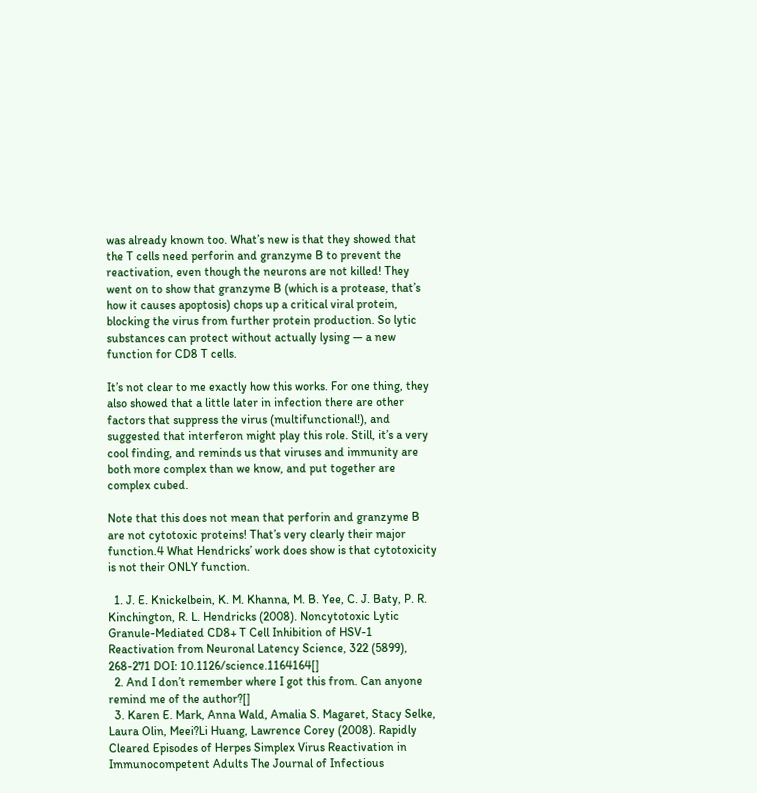was already known too. What’s new is that they showed that the T cells need perforin and granzyme B to prevent the reactivation, even though the neurons are not killed! They went on to show that granzyme B (which is a protease, that’s how it causes apoptosis) chops up a critical viral protein, blocking the virus from further protein production. So lytic substances can protect without actually lysing — a new function for CD8 T cells.

It’s not clear to me exactly how this works. For one thing, they also showed that a little later in infection there are other factors that suppress the virus (multifunctional!), and suggested that interferon might play this role. Still, it’s a very cool finding, and reminds us that viruses and immunity are both more complex than we know, and put together are complex cubed.

Note that this does not mean that perforin and granzyme B are not cytotoxic proteins! That’s very clearly their major function.4 What Hendricks’ work does show is that cytotoxicity is not their ONLY function.

  1. J. E. Knickelbein, K. M. Khanna, M. B. Yee, C. J. Baty, P. R. Kinchington, R. L. Hendricks (2008). Noncytotoxic Lytic Granule-Mediated CD8+ T Cell Inhibition of HSV-1 Reactivation from Neuronal Latency Science, 322 (5899), 268-271 DOI: 10.1126/science.1164164[]
  2. And I don’t remember where I got this from. Can anyone remind me of the author?[]
  3. Karen E. Mark, Anna Wald, Amalia S. Magaret, Stacy Selke, Laura Olin, Meei?Li Huang, Lawrence Corey (2008). Rapidly Cleared Episodes of Herpes Simplex Virus Reactivation in Immunocompetent Adults The Journal of Infectious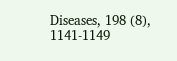Diseases, 198 (8), 1141-1149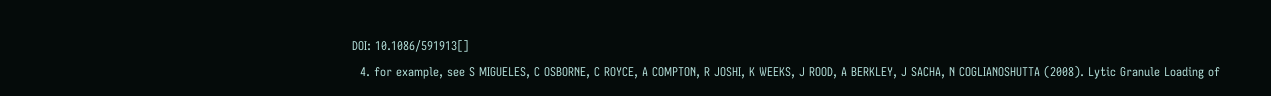DOI: 10.1086/591913[]
  4. for example, see S MIGUELES, C OSBORNE, C ROYCE, A COMPTON, R JOSHI, K WEEKS, J ROOD, A BERKLEY, J SACHA, N COGLIANOSHUTTA (2008). Lytic Granule Loading of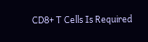CD8+ T Cells Is Required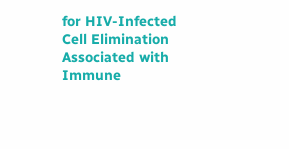for HIV-Infected Cell Elimination Associated with Immune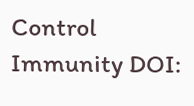Control Immunity DOI: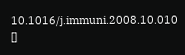10.1016/j.immuni.2008.10.010 []